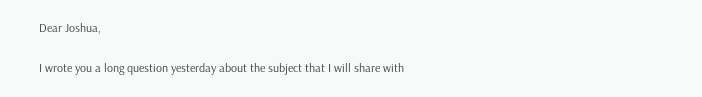Dear Joshua,

I wrote you a long question yesterday about the subject that I will share with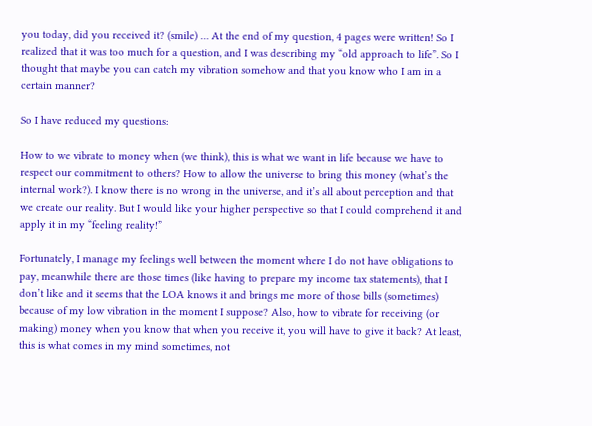you today, did you received it? (smile) … At the end of my question, 4 pages were written! So I realized that it was too much for a question, and I was describing my “old approach to life”. So I thought that maybe you can catch my vibration somehow and that you know who I am in a certain manner?

So I have reduced my questions:

How to we vibrate to money when (we think), this is what we want in life because we have to respect our commitment to others? How to allow the universe to bring this money (what’s the internal work?). I know there is no wrong in the universe, and it’s all about perception and that we create our reality. But I would like your higher perspective so that I could comprehend it and apply it in my “feeling reality!”

Fortunately, I manage my feelings well between the moment where I do not have obligations to pay, meanwhile there are those times (like having to prepare my income tax statements), that I don’t like and it seems that the LOA knows it and brings me more of those bills (sometimes) because of my low vibration in the moment I suppose? Also, how to vibrate for receiving (or making) money when you know that when you receive it, you will have to give it back? At least, this is what comes in my mind sometimes, not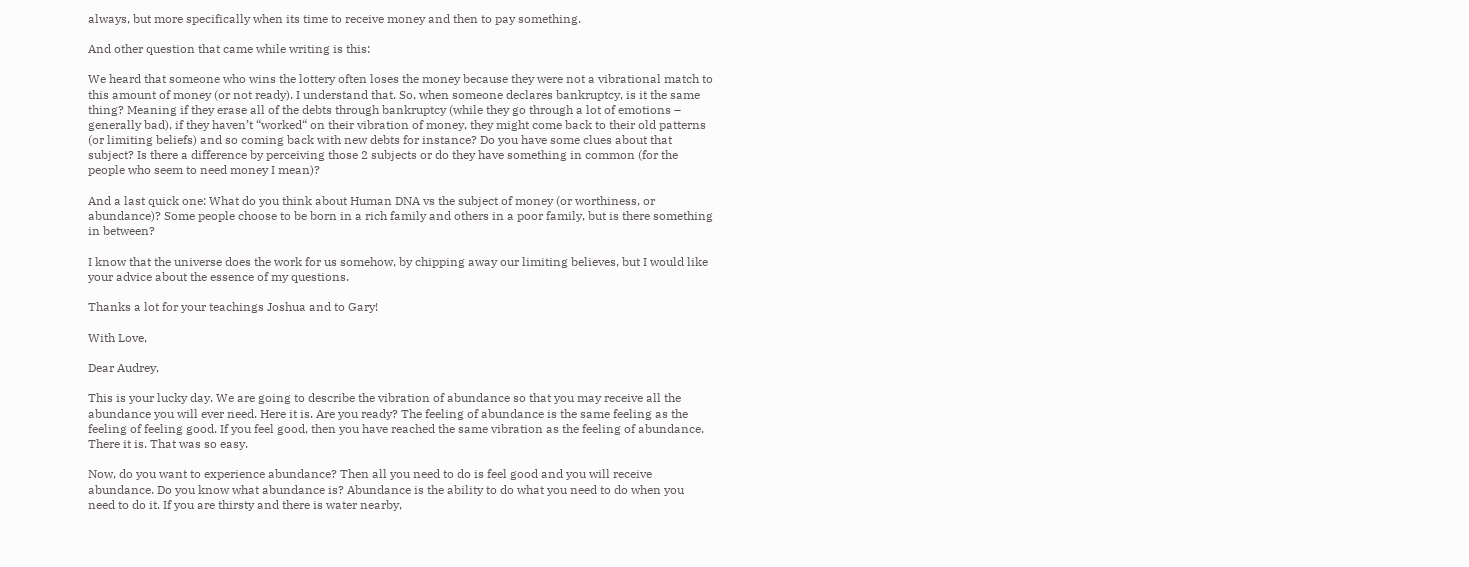always, but more specifically when its time to receive money and then to pay something.

And other question that came while writing is this:

We heard that someone who wins the lottery often loses the money because they were not a vibrational match to this amount of money (or not ready). I understand that. So, when someone declares bankruptcy, is it the same thing? Meaning if they erase all of the debts through bankruptcy (while they go through a lot of emotions – generally bad), if they haven’t “worked“ on their vibration of money, they might come back to their old patterns (or limiting beliefs) and so coming back with new debts for instance? Do you have some clues about that subject? Is there a difference by perceiving those 2 subjects or do they have something in common (for the people who seem to need money I mean)?

And a last quick one: What do you think about Human DNA vs the subject of money (or worthiness, or abundance)? Some people choose to be born in a rich family and others in a poor family, but is there something in between?

I know that the universe does the work for us somehow, by chipping away our limiting believes, but I would like your advice about the essence of my questions.

Thanks a lot for your teachings Joshua and to Gary!

With Love,

Dear Audrey,

This is your lucky day. We are going to describe the vibration of abundance so that you may receive all the abundance you will ever need. Here it is. Are you ready? The feeling of abundance is the same feeling as the feeling of feeling good. If you feel good, then you have reached the same vibration as the feeling of abundance. There it is. That was so easy.

Now, do you want to experience abundance? Then all you need to do is feel good and you will receive abundance. Do you know what abundance is? Abundance is the ability to do what you need to do when you need to do it. If you are thirsty and there is water nearby,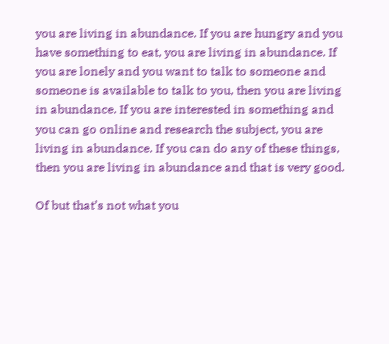you are living in abundance. If you are hungry and you have something to eat, you are living in abundance. If you are lonely and you want to talk to someone and someone is available to talk to you, then you are living in abundance. If you are interested in something and you can go online and research the subject, you are living in abundance. If you can do any of these things, then you are living in abundance and that is very good.

Of but that’s not what you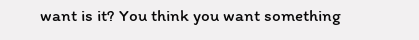want is it? You think you want something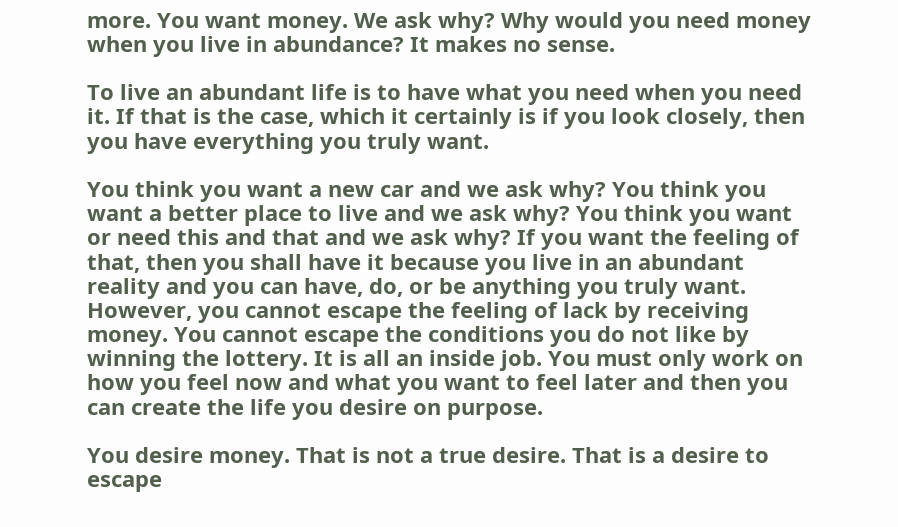more. You want money. We ask why? Why would you need money when you live in abundance? It makes no sense.

To live an abundant life is to have what you need when you need it. If that is the case, which it certainly is if you look closely, then you have everything you truly want.

You think you want a new car and we ask why? You think you want a better place to live and we ask why? You think you want or need this and that and we ask why? If you want the feeling of that, then you shall have it because you live in an abundant reality and you can have, do, or be anything you truly want. However, you cannot escape the feeling of lack by receiving money. You cannot escape the conditions you do not like by winning the lottery. It is all an inside job. You must only work on how you feel now and what you want to feel later and then you can create the life you desire on purpose.

You desire money. That is not a true desire. That is a desire to escape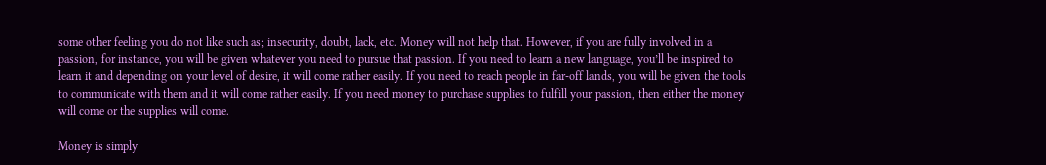some other feeling you do not like such as; insecurity, doubt, lack, etc. Money will not help that. However, if you are fully involved in a passion, for instance, you will be given whatever you need to pursue that passion. If you need to learn a new language, you’ll be inspired to learn it and depending on your level of desire, it will come rather easily. If you need to reach people in far-off lands, you will be given the tools to communicate with them and it will come rather easily. If you need money to purchase supplies to fulfill your passion, then either the money will come or the supplies will come.

Money is simply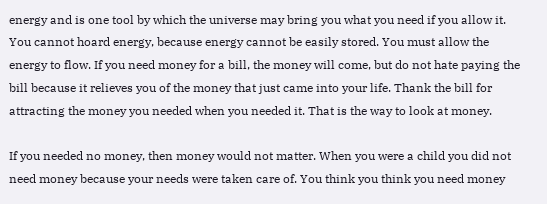energy and is one tool by which the universe may bring you what you need if you allow it. You cannot hoard energy, because energy cannot be easily stored. You must allow the energy to flow. If you need money for a bill, the money will come, but do not hate paying the bill because it relieves you of the money that just came into your life. Thank the bill for attracting the money you needed when you needed it. That is the way to look at money.

If you needed no money, then money would not matter. When you were a child you did not need money because your needs were taken care of. You think you think you need money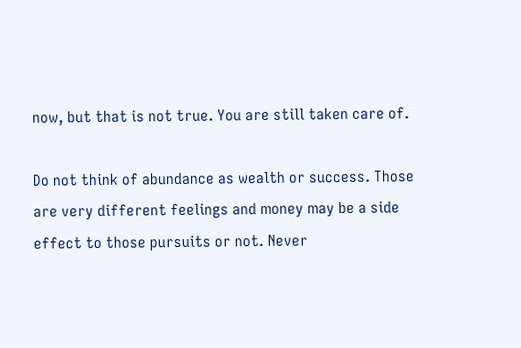now, but that is not true. You are still taken care of.

Do not think of abundance as wealth or success. Those are very different feelings and money may be a side effect to those pursuits or not. Never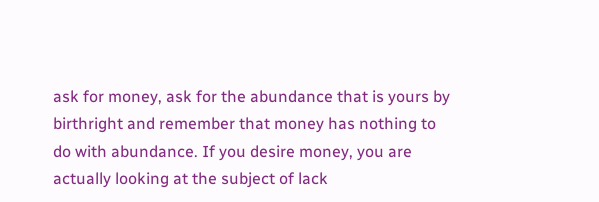ask for money, ask for the abundance that is yours by birthright and remember that money has nothing to do with abundance. If you desire money, you are actually looking at the subject of lack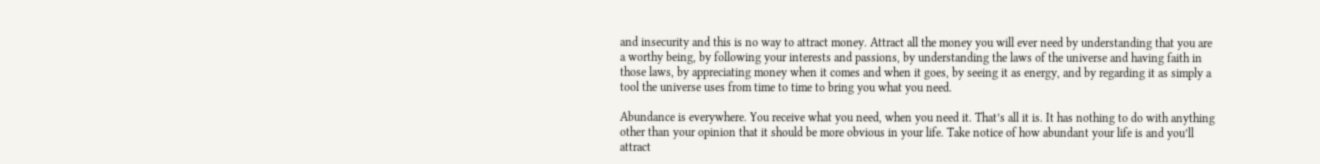and insecurity and this is no way to attract money. Attract all the money you will ever need by understanding that you are a worthy being, by following your interests and passions, by understanding the laws of the universe and having faith in those laws, by appreciating money when it comes and when it goes, by seeing it as energy, and by regarding it as simply a tool the universe uses from time to time to bring you what you need.

Abundance is everywhere. You receive what you need, when you need it. That’s all it is. It has nothing to do with anything other than your opinion that it should be more obvious in your life. Take notice of how abundant your life is and you’ll attract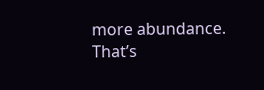more abundance. That’s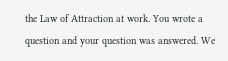the Law of Attraction at work. You wrote a question and your question was answered. We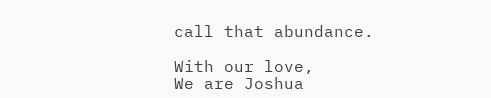call that abundance.

With our love,
We are Joshua